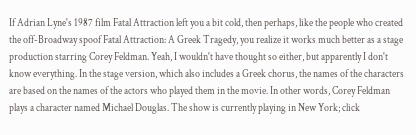If Adrian Lyne's 1987 film Fatal Attraction left you a bit cold, then perhaps, like the people who created the off-Broadway spoof Fatal Attraction: A Greek Tragedy, you realize it works much better as a stage production starring Corey Feldman. Yeah, I wouldn't have thought so either, but apparently I don't know everything. In the stage version, which also includes a Greek chorus, the names of the characters are based on the names of the actors who played them in the movie. In other words, Corey Feldman plays a character named Michael Douglas. The show is currently playing in New York; click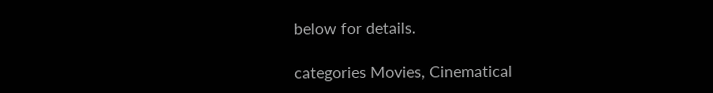below for details.

categories Movies, Cinematical